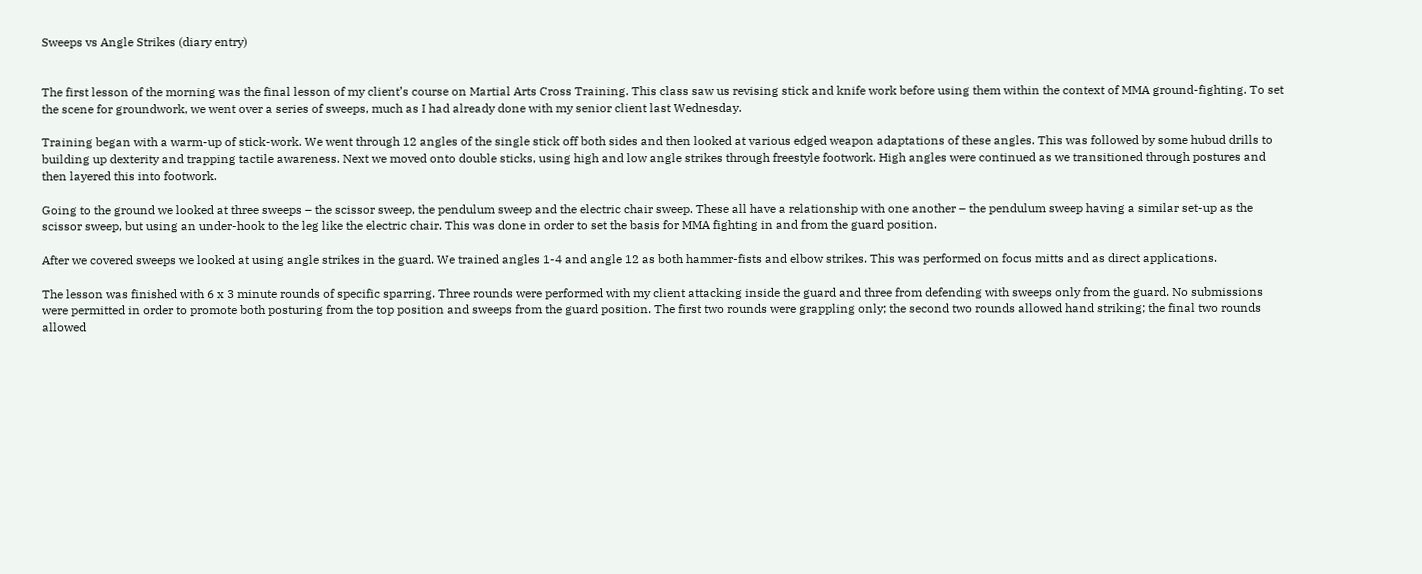Sweeps vs Angle Strikes (diary entry)


The first lesson of the morning was the final lesson of my client’s course on Martial Arts Cross Training. This class saw us revising stick and knife work before using them within the context of MMA ground-fighting. To set the scene for groundwork, we went over a series of sweeps, much as I had already done with my senior client last Wednesday.

Training began with a warm-up of stick-work. We went through 12 angles of the single stick off both sides and then looked at various edged weapon adaptations of these angles. This was followed by some hubud drills to building up dexterity and trapping tactile awareness. Next we moved onto double sticks, using high and low angle strikes through freestyle footwork. High angles were continued as we transitioned through postures and then layered this into footwork.

Going to the ground we looked at three sweeps – the scissor sweep, the pendulum sweep and the electric chair sweep. These all have a relationship with one another – the pendulum sweep having a similar set-up as the scissor sweep, but using an under-hook to the leg like the electric chair. This was done in order to set the basis for MMA fighting in and from the guard position.

After we covered sweeps we looked at using angle strikes in the guard. We trained angles 1-4 and angle 12 as both hammer-fists and elbow strikes. This was performed on focus mitts and as direct applications.

The lesson was finished with 6 x 3 minute rounds of specific sparring. Three rounds were performed with my client attacking inside the guard and three from defending with sweeps only from the guard. No submissions were permitted in order to promote both posturing from the top position and sweeps from the guard position. The first two rounds were grappling only; the second two rounds allowed hand striking; the final two rounds allowed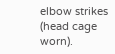elbow strikes (head cage worn).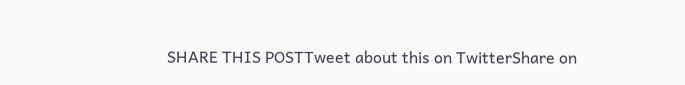SHARE THIS POSTTweet about this on TwitterShare on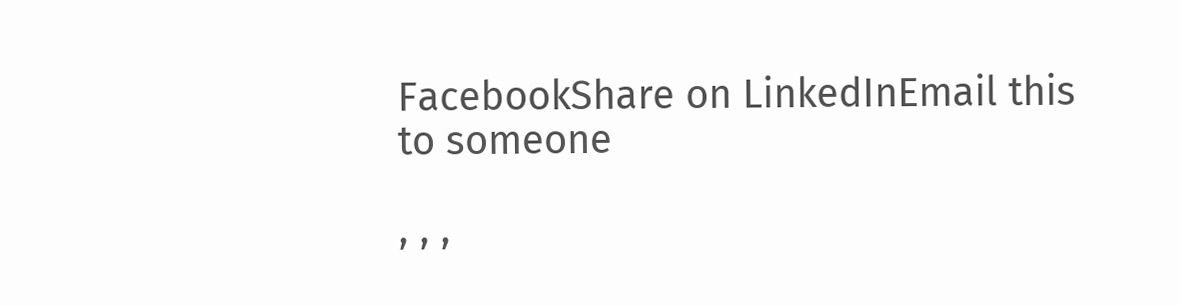FacebookShare on LinkedInEmail this to someone

, , ,